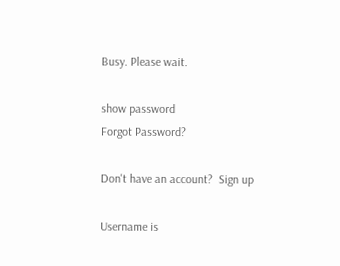Busy. Please wait.

show password
Forgot Password?

Don't have an account?  Sign up

Username is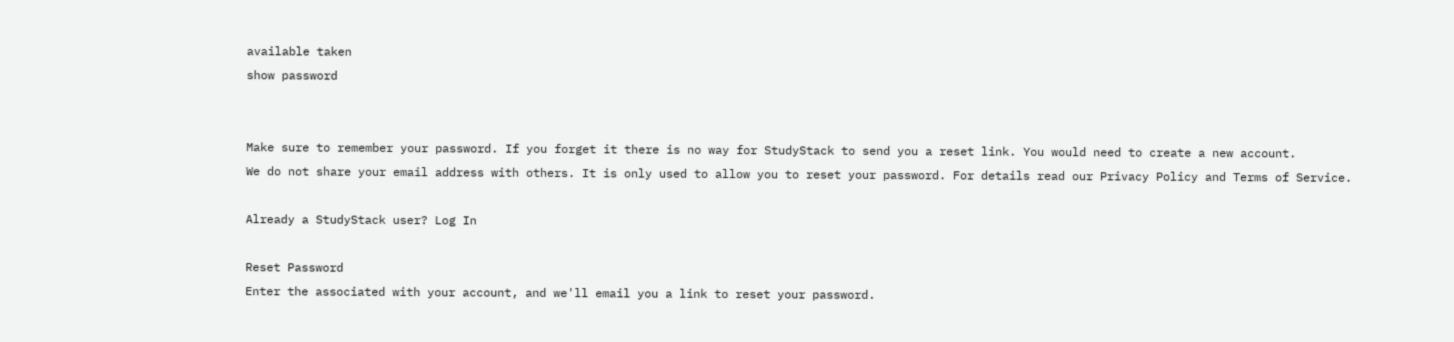available taken
show password


Make sure to remember your password. If you forget it there is no way for StudyStack to send you a reset link. You would need to create a new account.
We do not share your email address with others. It is only used to allow you to reset your password. For details read our Privacy Policy and Terms of Service.

Already a StudyStack user? Log In

Reset Password
Enter the associated with your account, and we'll email you a link to reset your password.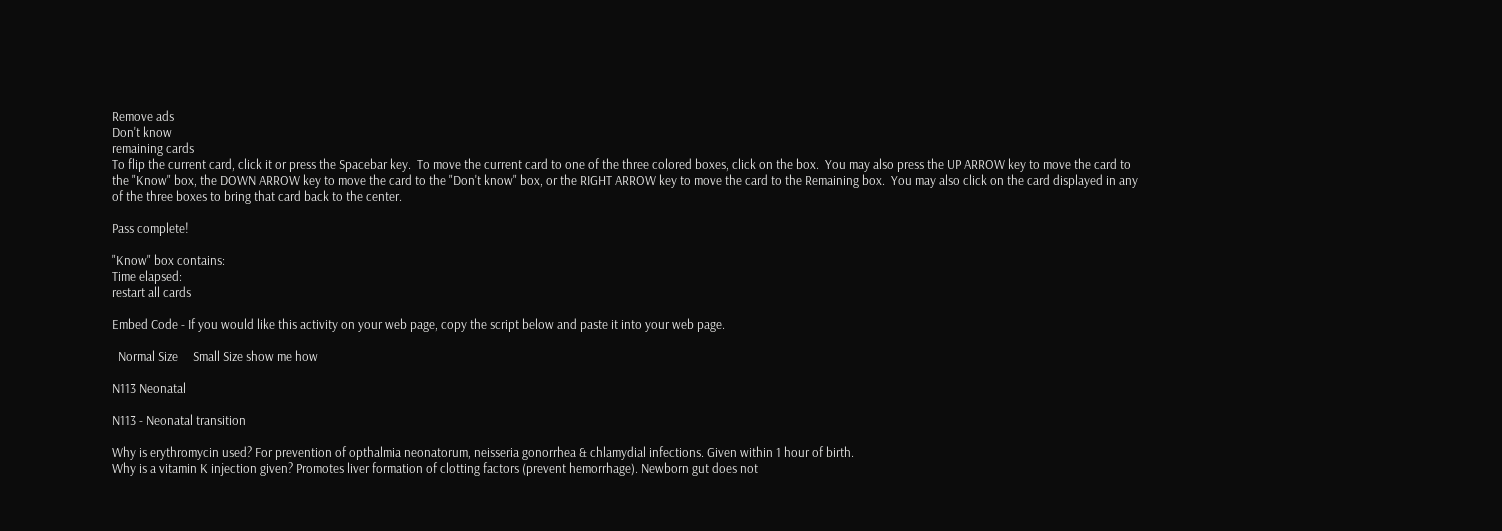Remove ads
Don't know
remaining cards
To flip the current card, click it or press the Spacebar key.  To move the current card to one of the three colored boxes, click on the box.  You may also press the UP ARROW key to move the card to the "Know" box, the DOWN ARROW key to move the card to the "Don't know" box, or the RIGHT ARROW key to move the card to the Remaining box.  You may also click on the card displayed in any of the three boxes to bring that card back to the center.

Pass complete!

"Know" box contains:
Time elapsed:
restart all cards

Embed Code - If you would like this activity on your web page, copy the script below and paste it into your web page.

  Normal Size     Small Size show me how

N113 Neonatal

N113 - Neonatal transition

Why is erythromycin used? For prevention of opthalmia neonatorum, neisseria gonorrhea & chlamydial infections. Given within 1 hour of birth.
Why is a vitamin K injection given? Promotes liver formation of clotting factors (prevent hemorrhage). Newborn gut does not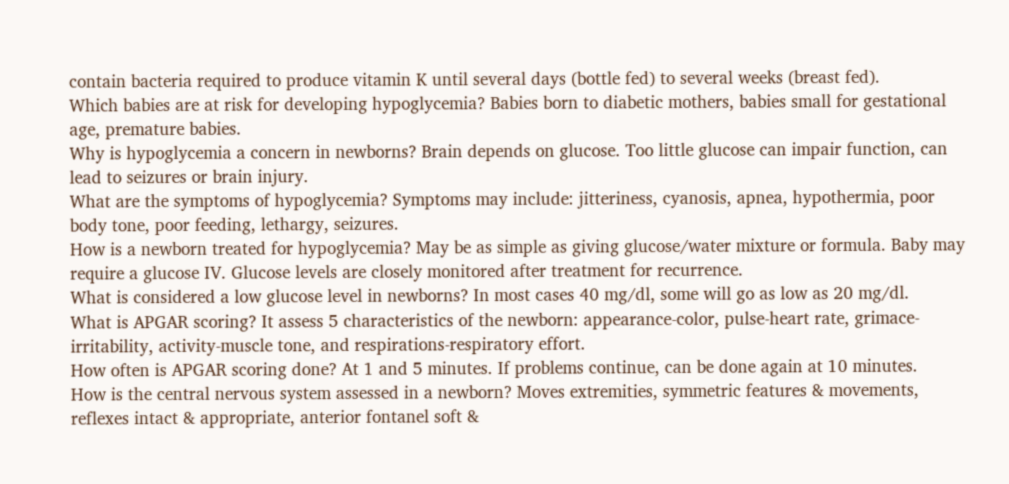contain bacteria required to produce vitamin K until several days (bottle fed) to several weeks (breast fed).
Which babies are at risk for developing hypoglycemia? Babies born to diabetic mothers, babies small for gestational age, premature babies.
Why is hypoglycemia a concern in newborns? Brain depends on glucose. Too little glucose can impair function, can lead to seizures or brain injury.
What are the symptoms of hypoglycemia? Symptoms may include: jitteriness, cyanosis, apnea, hypothermia, poor body tone, poor feeding, lethargy, seizures.
How is a newborn treated for hypoglycemia? May be as simple as giving glucose/water mixture or formula. Baby may require a glucose IV. Glucose levels are closely monitored after treatment for recurrence.
What is considered a low glucose level in newborns? In most cases 40 mg/dl, some will go as low as 20 mg/dl.
What is APGAR scoring? It assess 5 characteristics of the newborn: appearance-color, pulse-heart rate, grimace-irritability, activity-muscle tone, and respirations-respiratory effort.
How often is APGAR scoring done? At 1 and 5 minutes. If problems continue, can be done again at 10 minutes.
How is the central nervous system assessed in a newborn? Moves extremities, symmetric features & movements, reflexes intact & appropriate, anterior fontanel soft &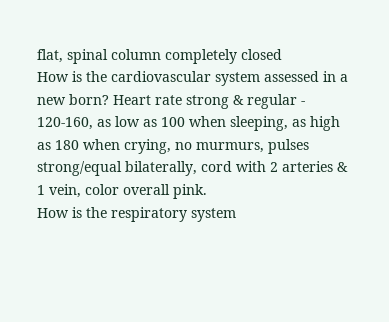flat, spinal column completely closed
How is the cardiovascular system assessed in a new born? Heart rate strong & regular - 120-160, as low as 100 when sleeping, as high as 180 when crying, no murmurs, pulses strong/equal bilaterally, cord with 2 arteries & 1 vein, color overall pink.
How is the respiratory system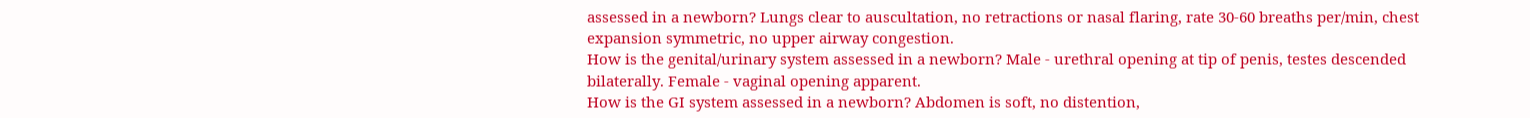assessed in a newborn? Lungs clear to auscultation, no retractions or nasal flaring, rate 30-60 breaths per/min, chest expansion symmetric, no upper airway congestion.
How is the genital/urinary system assessed in a newborn? Male - urethral opening at tip of penis, testes descended bilaterally. Female - vaginal opening apparent.
How is the GI system assessed in a newborn? Abdomen is soft, no distention,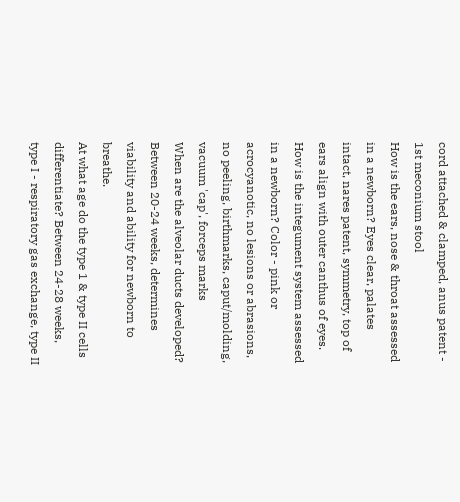cord attached & clamped, anus patent - 1st meconium stool
How is the ears, nose & throat assessed in a newborn? Eyes clear, palates intact, nares patent, symmetry, top of ears align with outer canthus of eyes.
How is the integument system assessed in a newborn? Color - pink or acrocyanotic, no lesions or abrasions, no peeling, birthmarks, caput/molding, vacuum 'cap', forceps marks
When are the alveolar ducts developed? Between 20-24 weeks, determines viability and ability for newborn to breathe.
At what age do the type 1 & type II cells differentiate? Between 24-28 weeks, type I - respiratory gas exchange, type II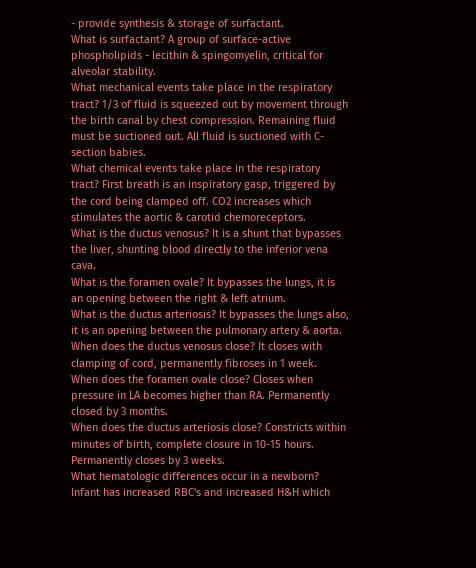- provide synthesis & storage of surfactant.
What is surfactant? A group of surface-active phospholipids - lecithin & spingomyelin, critical for alveolar stability.
What mechanical events take place in the respiratory tract? 1/3 of fluid is squeezed out by movement through the birth canal by chest compression. Remaining fluid must be suctioned out. All fluid is suctioned with C-section babies.
What chemical events take place in the respiratory tract? First breath is an inspiratory gasp, triggered by the cord being clamped off. CO2 increases which stimulates the aortic & carotid chemoreceptors.
What is the ductus venosus? It is a shunt that bypasses the liver, shunting blood directly to the inferior vena cava.
What is the foramen ovale? It bypasses the lungs, it is an opening between the right & left atrium.
What is the ductus arteriosis? It bypasses the lungs also, it is an opening between the pulmonary artery & aorta.
When does the ductus venosus close? It closes with clamping of cord, permanently fibroses in 1 week.
When does the foramen ovale close? Closes when pressure in LA becomes higher than RA. Permanently closed by 3 months.
When does the ductus arteriosis close? Constricts within minutes of birth, complete closure in 10-15 hours. Permanently closes by 3 weeks.
What hematologic differences occur in a newborn? Infant has increased RBC's and increased H&H which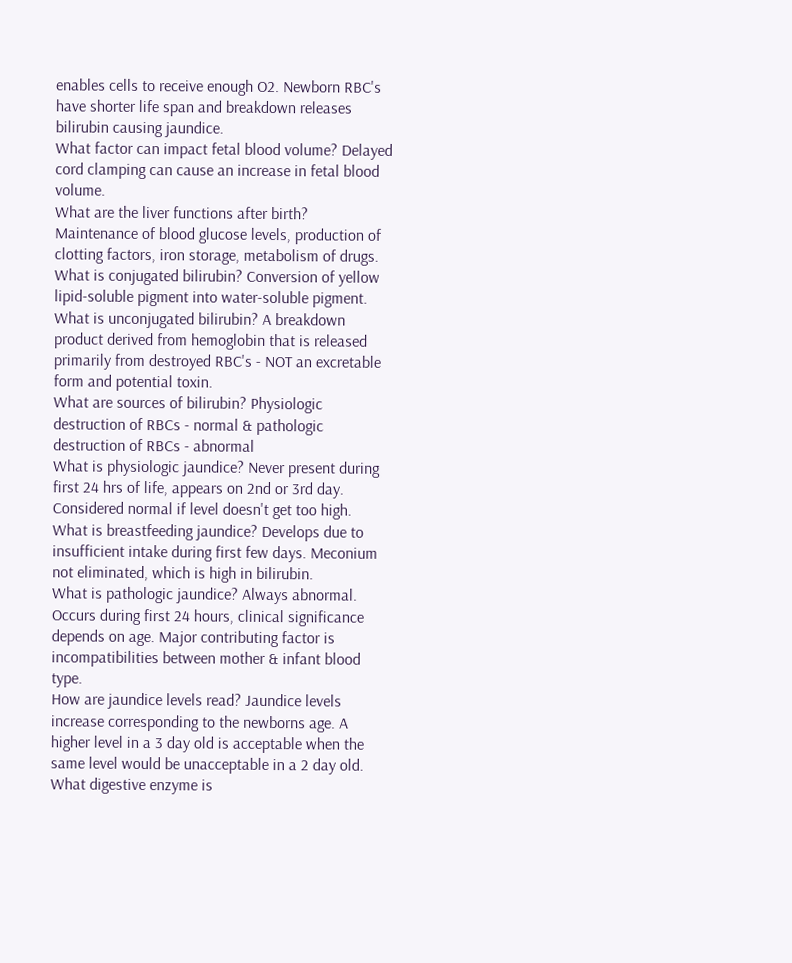enables cells to receive enough O2. Newborn RBC's have shorter life span and breakdown releases bilirubin causing jaundice.
What factor can impact fetal blood volume? Delayed cord clamping can cause an increase in fetal blood volume.
What are the liver functions after birth? Maintenance of blood glucose levels, production of clotting factors, iron storage, metabolism of drugs.
What is conjugated bilirubin? Conversion of yellow lipid-soluble pigment into water-soluble pigment.
What is unconjugated bilirubin? A breakdown product derived from hemoglobin that is released primarily from destroyed RBC's - NOT an excretable form and potential toxin.
What are sources of bilirubin? Physiologic destruction of RBCs - normal & pathologic destruction of RBCs - abnormal
What is physiologic jaundice? Never present during first 24 hrs of life, appears on 2nd or 3rd day. Considered normal if level doesn't get too high.
What is breastfeeding jaundice? Develops due to insufficient intake during first few days. Meconium not eliminated, which is high in bilirubin.
What is pathologic jaundice? Always abnormal. Occurs during first 24 hours, clinical significance depends on age. Major contributing factor is incompatibilities between mother & infant blood type.
How are jaundice levels read? Jaundice levels increase corresponding to the newborns age. A higher level in a 3 day old is acceptable when the same level would be unacceptable in a 2 day old.
What digestive enzyme is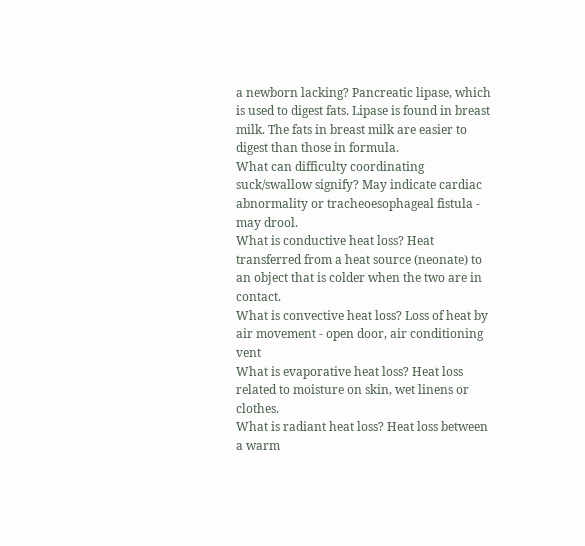a newborn lacking? Pancreatic lipase, which is used to digest fats. Lipase is found in breast milk. The fats in breast milk are easier to digest than those in formula.
What can difficulty coordinating suck/swallow signify? May indicate cardiac abnormality or tracheoesophageal fistula - may drool.
What is conductive heat loss? Heat transferred from a heat source (neonate) to an object that is colder when the two are in contact.
What is convective heat loss? Loss of heat by air movement - open door, air conditioning vent
What is evaporative heat loss? Heat loss related to moisture on skin, wet linens or clothes.
What is radiant heat loss? Heat loss between a warm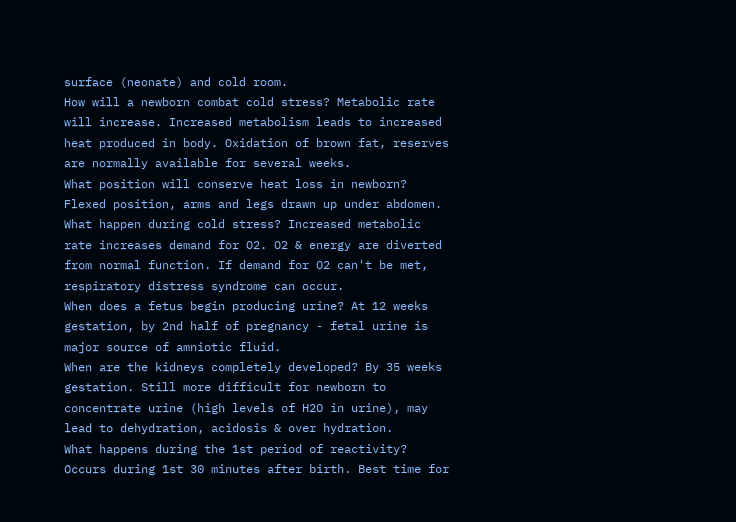surface (neonate) and cold room.
How will a newborn combat cold stress? Metabolic rate will increase. Increased metabolism leads to increased heat produced in body. Oxidation of brown fat, reserves are normally available for several weeks.
What position will conserve heat loss in newborn? Flexed position, arms and legs drawn up under abdomen.
What happen during cold stress? Increased metabolic rate increases demand for O2. O2 & energy are diverted from normal function. If demand for O2 can't be met, respiratory distress syndrome can occur.
When does a fetus begin producing urine? At 12 weeks gestation, by 2nd half of pregnancy - fetal urine is major source of amniotic fluid.
When are the kidneys completely developed? By 35 weeks gestation. Still more difficult for newborn to concentrate urine (high levels of H2O in urine), may lead to dehydration, acidosis & over hydration.
What happens during the 1st period of reactivity? Occurs during 1st 30 minutes after birth. Best time for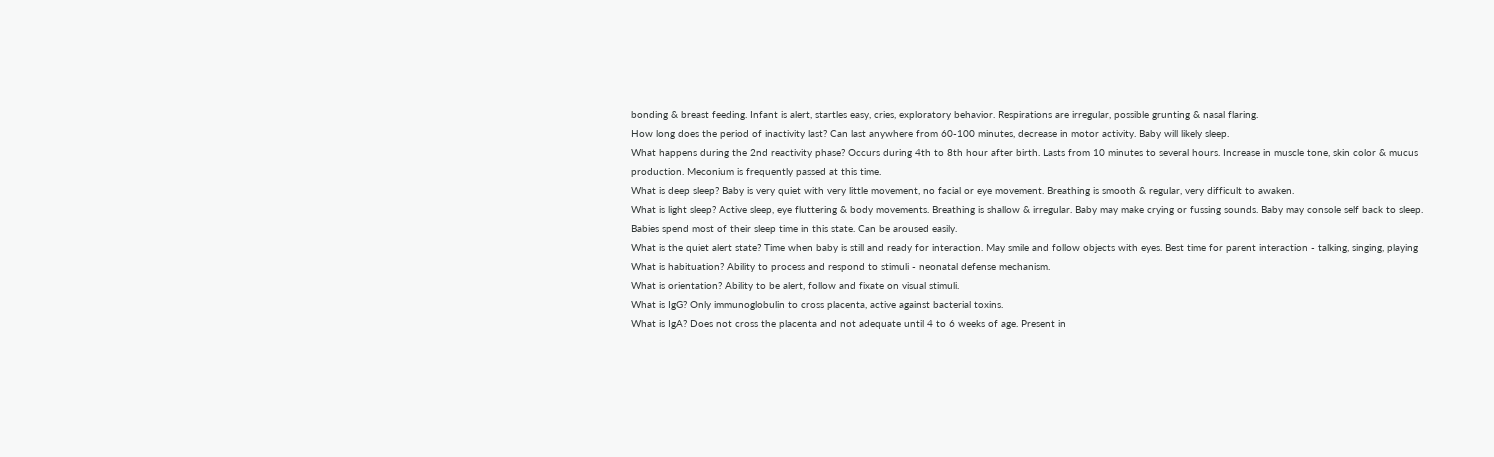bonding & breast feeding. Infant is alert, startles easy, cries, exploratory behavior. Respirations are irregular, possible grunting & nasal flaring.
How long does the period of inactivity last? Can last anywhere from 60-100 minutes, decrease in motor activity. Baby will likely sleep.
What happens during the 2nd reactivity phase? Occurs during 4th to 8th hour after birth. Lasts from 10 minutes to several hours. Increase in muscle tone, skin color & mucus production. Meconium is frequently passed at this time.
What is deep sleep? Baby is very quiet with very little movement, no facial or eye movement. Breathing is smooth & regular, very difficult to awaken.
What is light sleep? Active sleep, eye fluttering & body movements. Breathing is shallow & irregular. Baby may make crying or fussing sounds. Baby may console self back to sleep. Babies spend most of their sleep time in this state. Can be aroused easily.
What is the quiet alert state? Time when baby is still and ready for interaction. May smile and follow objects with eyes. Best time for parent interaction - talking, singing, playing
What is habituation? Ability to process and respond to stimuli - neonatal defense mechanism.
What is orientation? Ability to be alert, follow and fixate on visual stimuli.
What is IgG? Only immunoglobulin to cross placenta, active against bacterial toxins.
What is IgA? Does not cross the placenta and not adequate until 4 to 6 weeks of age. Present in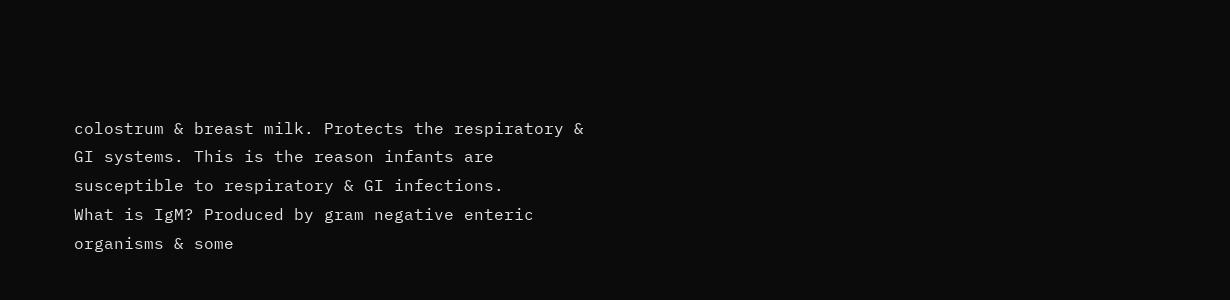colostrum & breast milk. Protects the respiratory & GI systems. This is the reason infants are susceptible to respiratory & GI infections.
What is IgM? Produced by gram negative enteric organisms & some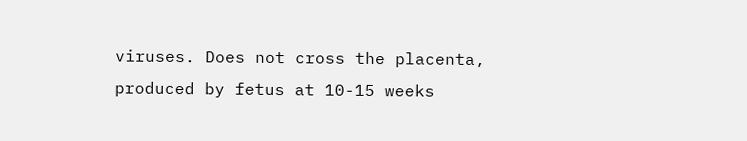viruses. Does not cross the placenta, produced by fetus at 10-15 weeks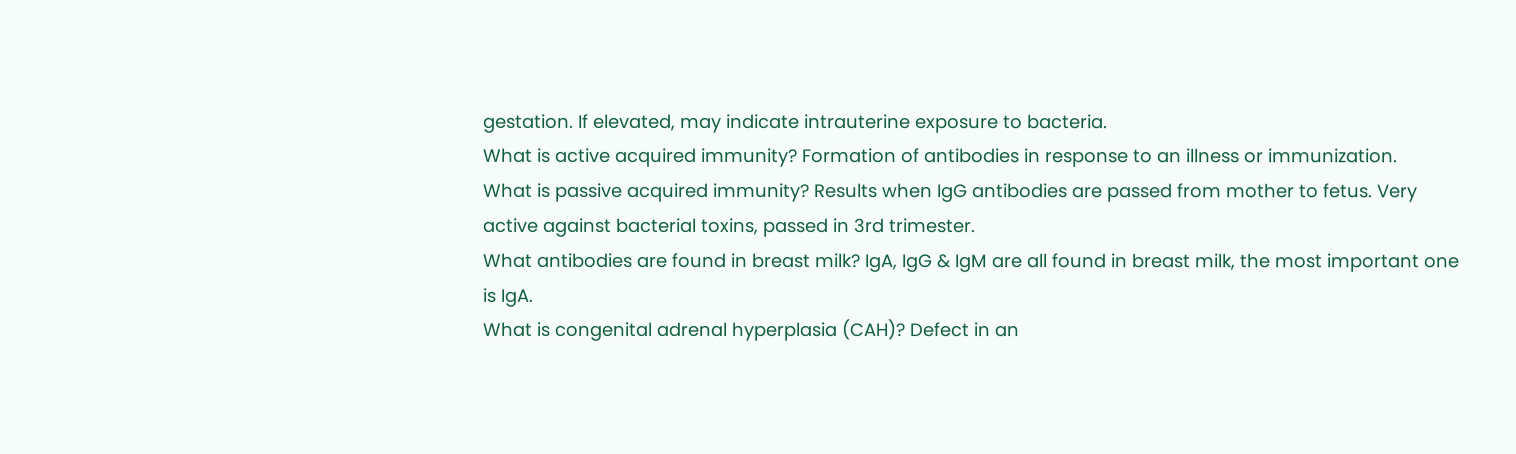gestation. If elevated, may indicate intrauterine exposure to bacteria.
What is active acquired immunity? Formation of antibodies in response to an illness or immunization.
What is passive acquired immunity? Results when IgG antibodies are passed from mother to fetus. Very active against bacterial toxins, passed in 3rd trimester.
What antibodies are found in breast milk? IgA, IgG & IgM are all found in breast milk, the most important one is IgA.
What is congenital adrenal hyperplasia (CAH)? Defect in an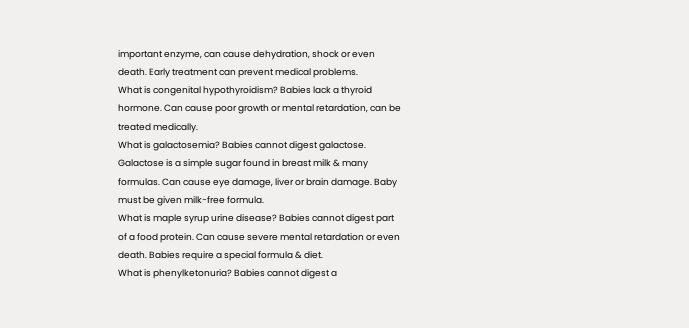important enzyme, can cause dehydration, shock or even death. Early treatment can prevent medical problems.
What is congenital hypothyroidism? Babies lack a thyroid hormone. Can cause poor growth or mental retardation, can be treated medically.
What is galactosemia? Babies cannot digest galactose. Galactose is a simple sugar found in breast milk & many formulas. Can cause eye damage, liver or brain damage. Baby must be given milk-free formula.
What is maple syrup urine disease? Babies cannot digest part of a food protein. Can cause severe mental retardation or even death. Babies require a special formula & diet.
What is phenylketonuria? Babies cannot digest a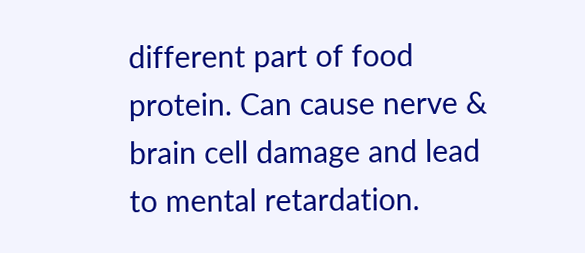different part of food protein. Can cause nerve & brain cell damage and lead to mental retardation.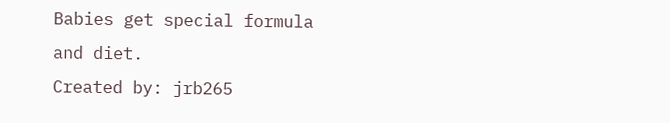Babies get special formula and diet.
Created by: jrb265